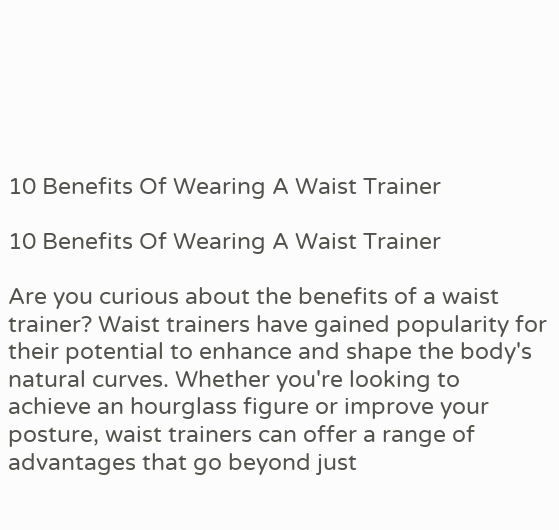10 Benefits Of Wearing A Waist Trainer

10 Benefits Of Wearing A Waist Trainer

Are you curious about the benefits of a waist trainer? Waist trainers have gained popularity for their potential to enhance and shape the body's natural curves. Whether you're looking to achieve an hourglass figure or improve your posture, waist trainers can offer a range of advantages that go beyond just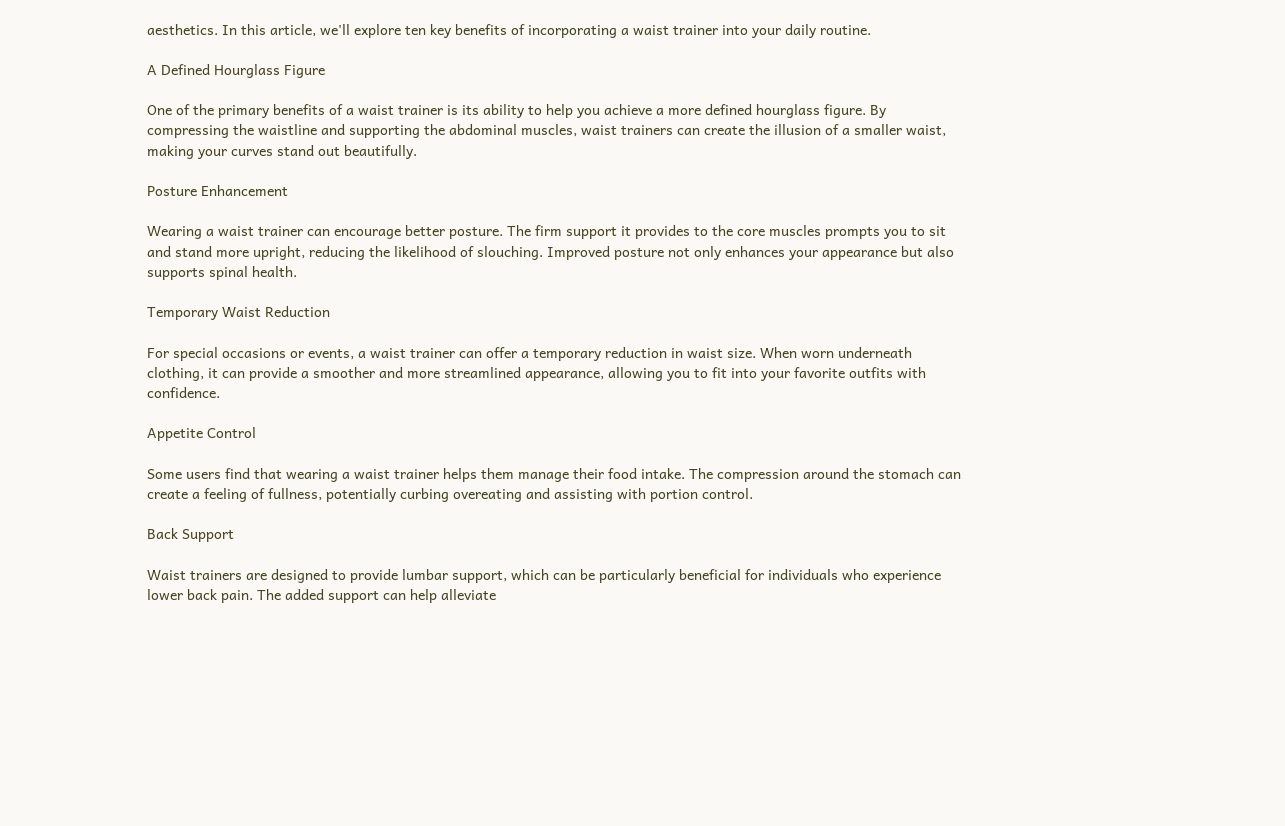aesthetics. In this article, we'll explore ten key benefits of incorporating a waist trainer into your daily routine.

A Defined Hourglass Figure

One of the primary benefits of a waist trainer is its ability to help you achieve a more defined hourglass figure. By compressing the waistline and supporting the abdominal muscles, waist trainers can create the illusion of a smaller waist, making your curves stand out beautifully.

Posture Enhancement

Wearing a waist trainer can encourage better posture. The firm support it provides to the core muscles prompts you to sit and stand more upright, reducing the likelihood of slouching. Improved posture not only enhances your appearance but also supports spinal health.

Temporary Waist Reduction

For special occasions or events, a waist trainer can offer a temporary reduction in waist size. When worn underneath clothing, it can provide a smoother and more streamlined appearance, allowing you to fit into your favorite outfits with confidence.

Appetite Control

Some users find that wearing a waist trainer helps them manage their food intake. The compression around the stomach can create a feeling of fullness, potentially curbing overeating and assisting with portion control.

Back Support

Waist trainers are designed to provide lumbar support, which can be particularly beneficial for individuals who experience lower back pain. The added support can help alleviate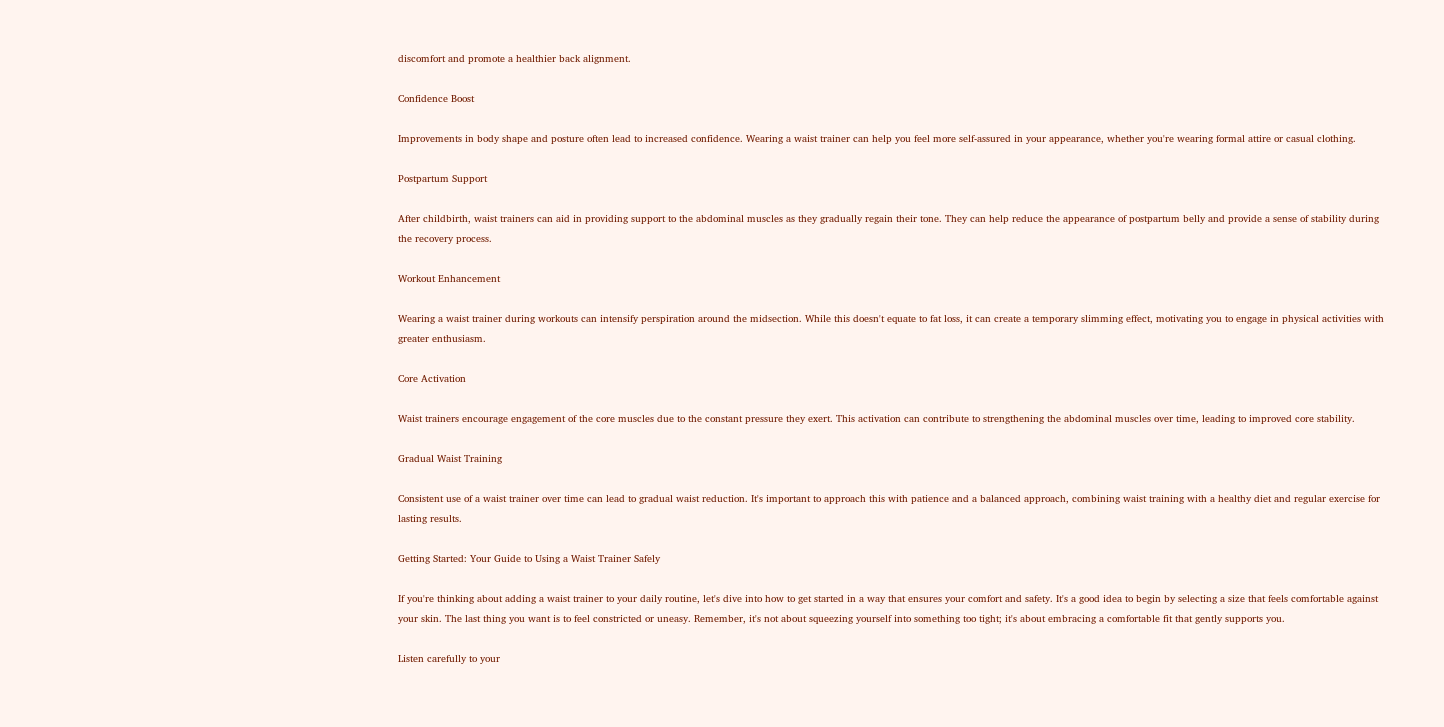discomfort and promote a healthier back alignment.

Confidence Boost

Improvements in body shape and posture often lead to increased confidence. Wearing a waist trainer can help you feel more self-assured in your appearance, whether you're wearing formal attire or casual clothing.

Postpartum Support

After childbirth, waist trainers can aid in providing support to the abdominal muscles as they gradually regain their tone. They can help reduce the appearance of postpartum belly and provide a sense of stability during the recovery process.

Workout Enhancement

Wearing a waist trainer during workouts can intensify perspiration around the midsection. While this doesn't equate to fat loss, it can create a temporary slimming effect, motivating you to engage in physical activities with greater enthusiasm.

Core Activation

Waist trainers encourage engagement of the core muscles due to the constant pressure they exert. This activation can contribute to strengthening the abdominal muscles over time, leading to improved core stability.

Gradual Waist Training

Consistent use of a waist trainer over time can lead to gradual waist reduction. It's important to approach this with patience and a balanced approach, combining waist training with a healthy diet and regular exercise for lasting results.

Getting Started: Your Guide to Using a Waist Trainer Safely

If you're thinking about adding a waist trainer to your daily routine, let's dive into how to get started in a way that ensures your comfort and safety. It's a good idea to begin by selecting a size that feels comfortable against your skin. The last thing you want is to feel constricted or uneasy. Remember, it's not about squeezing yourself into something too tight; it's about embracing a comfortable fit that gently supports you.

Listen carefully to your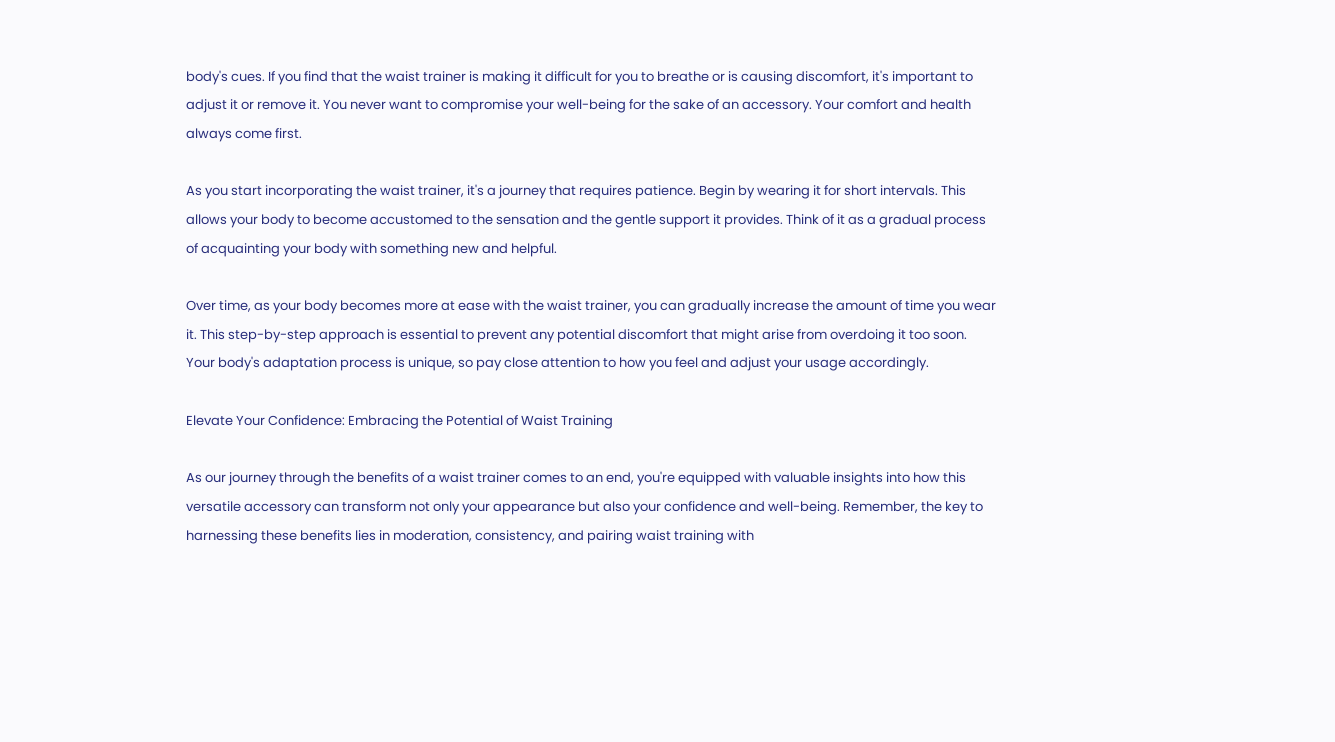body's cues. If you find that the waist trainer is making it difficult for you to breathe or is causing discomfort, it's important to adjust it or remove it. You never want to compromise your well-being for the sake of an accessory. Your comfort and health always come first.

As you start incorporating the waist trainer, it's a journey that requires patience. Begin by wearing it for short intervals. This allows your body to become accustomed to the sensation and the gentle support it provides. Think of it as a gradual process of acquainting your body with something new and helpful.

Over time, as your body becomes more at ease with the waist trainer, you can gradually increase the amount of time you wear it. This step-by-step approach is essential to prevent any potential discomfort that might arise from overdoing it too soon. Your body's adaptation process is unique, so pay close attention to how you feel and adjust your usage accordingly.

Elevate Your Confidence: Embracing the Potential of Waist Training

As our journey through the benefits of a waist trainer comes to an end, you're equipped with valuable insights into how this versatile accessory can transform not only your appearance but also your confidence and well-being. Remember, the key to harnessing these benefits lies in moderation, consistency, and pairing waist training with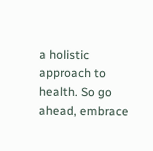a holistic approach to health. So go ahead, embrace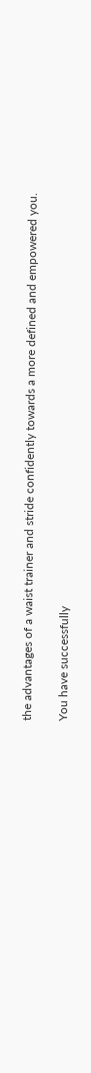the advantages of a waist trainer and stride confidently towards a more defined and empowered you.

You have successfully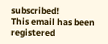subscribed!
This email has been registered